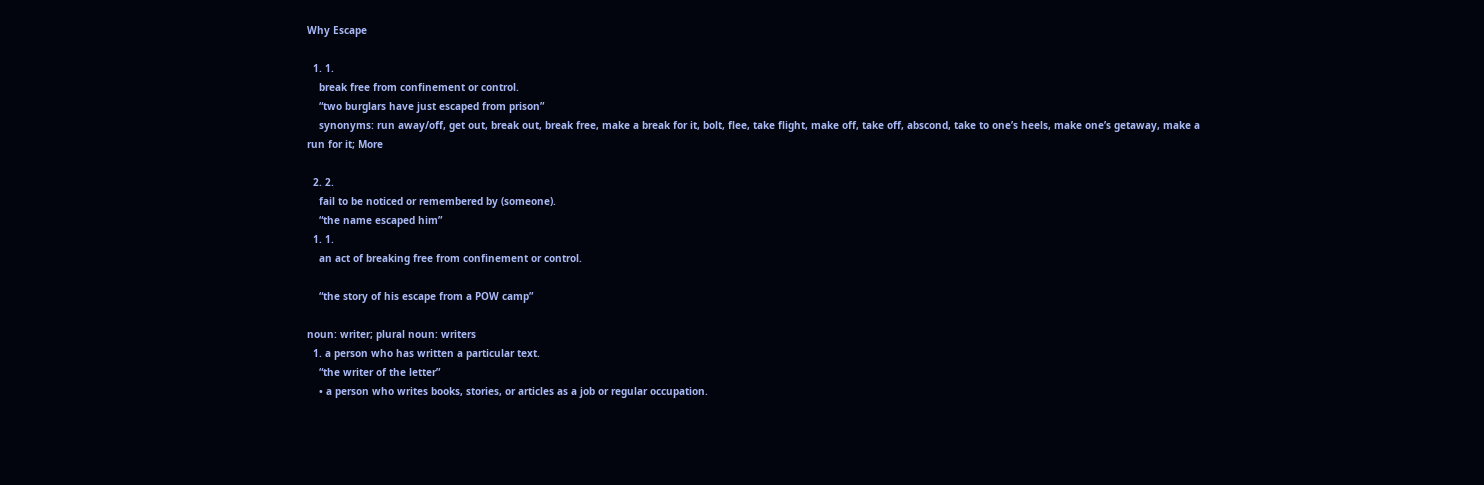Why Escape

  1. 1.
    break free from confinement or control.
    “two burglars have just escaped from prison”
    synonyms: run away/off, get out, break out, break free, make a break for it, bolt, flee, take flight, make off, take off, abscond, take to one’s heels, make one’s getaway, make a run for it; More

  2. 2.
    fail to be noticed or remembered by (someone).
    “the name escaped him”
  1. 1.
    an act of breaking free from confinement or control.

    “the story of his escape from a POW camp”

noun: writer; plural noun: writers
  1. a person who has written a particular text.
    “the writer of the letter”
    • a person who writes books, stories, or articles as a job or regular occupation.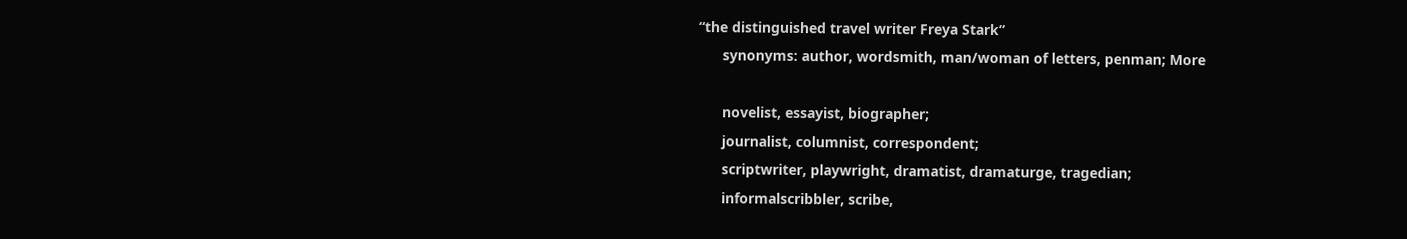“the distinguished travel writer Freya Stark”
      synonyms: author, wordsmith, man/woman of letters, penman; More

      novelist, essayist, biographer;
      journalist, columnist, correspondent;
      scriptwriter, playwright, dramatist, dramaturge, tragedian;
      informalscribbler, scribe,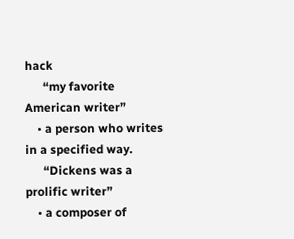hack
      “my favorite American writer”
    • a person who writes in a specified way.
      “Dickens was a prolific writer”
    • a composer of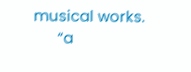musical works.
      “a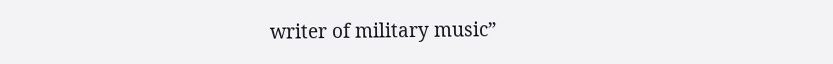writer of military music”